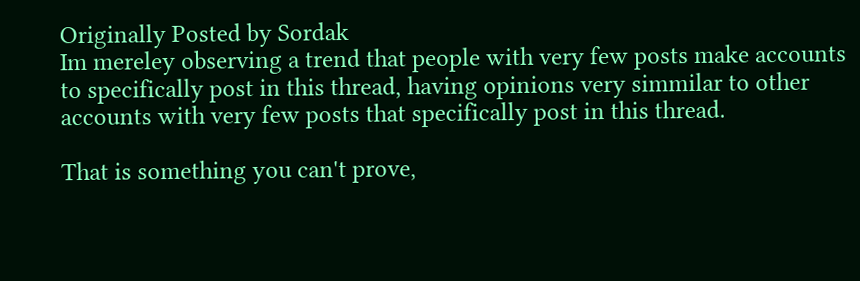Originally Posted by Sordak
Im mereley observing a trend that people with very few posts make accounts to specifically post in this thread, having opinions very simmilar to other accounts with very few posts that specifically post in this thread.

That is something you can't prove,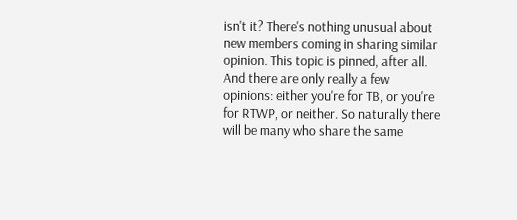isn't it? There's nothing unusual about new members coming in sharing similar opinion. This topic is pinned, after all. And there are only really a few opinions: either you're for TB, or you're for RTWP, or neither. So naturally there will be many who share the same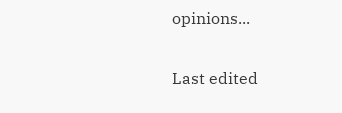opinions...

Last edited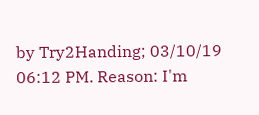by Try2Handing; 03/10/19 06:12 PM. Reason: I'm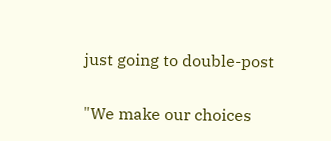just going to double-post

"We make our choices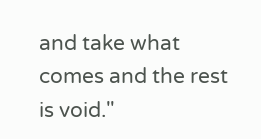and take what comes and the rest is void."